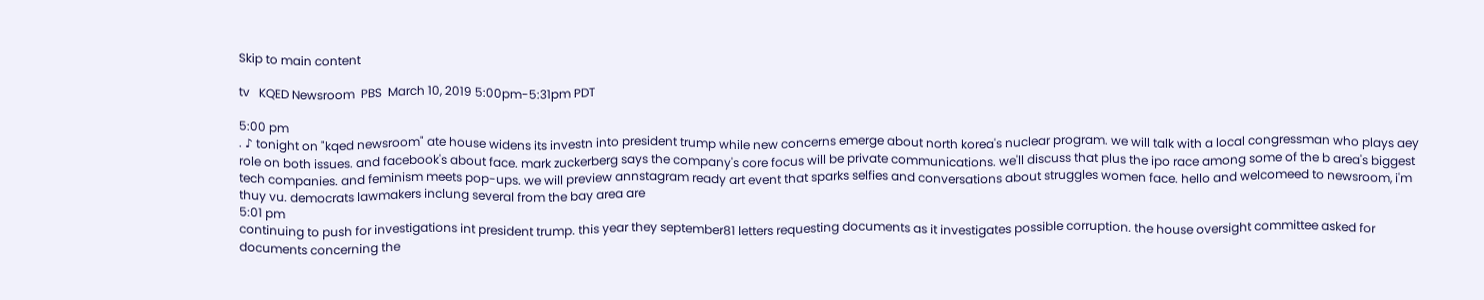Skip to main content

tv   KQED Newsroom  PBS  March 10, 2019 5:00pm-5:31pm PDT

5:00 pm
. ♪ tonight on "kqed newsroom" ate house widens its investn into president trump while new concerns emerge about north korea's nuclear program. we will talk with a local congressman who plays aey role on both issues. and facebook's about face. mark zuckerberg says the company's core focus will be private communications. we'll discuss that plus the ipo race among some of the b area's biggest tech companies. and feminism meets pop-ups. we will preview annstagram ready art event that sparks selfies and conversations about struggles women face. hello and welcomeed to newsroom, i'm thuy vu. democrats lawmakers inclung several from the bay area are
5:01 pm
continuing to push for investigations int president trump. this year they september81 letters requesting documents as it investigates possible corruption. the house oversight committee asked for documents concerning the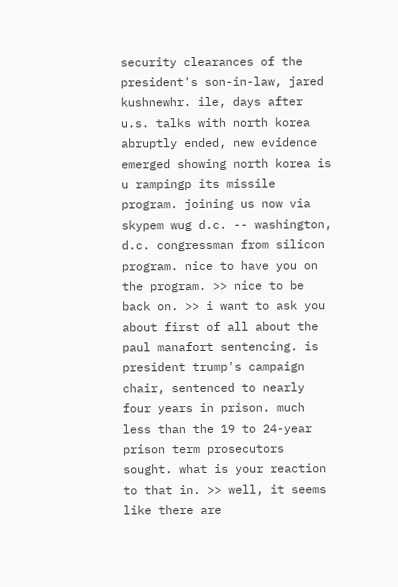security clearances of the president's son-in-law, jared kushnewhr. ile, days after u.s. talks with north korea abruptly ended, new evidence emerged showing north korea is u rampingp its missile program. joining us now via skypem wug d.c. -- washington, d.c. congressman from silicon program. nice to have you on the program. >> nice to be back on. >> i want to ask you about first of all about the paul manafort sentencing. is president trump's campaign chair, sentenced to nearly four years in prison. much less than the 19 to 24-year prison term prosecutors sought. what is your reaction to that in. >> well, it seems like there are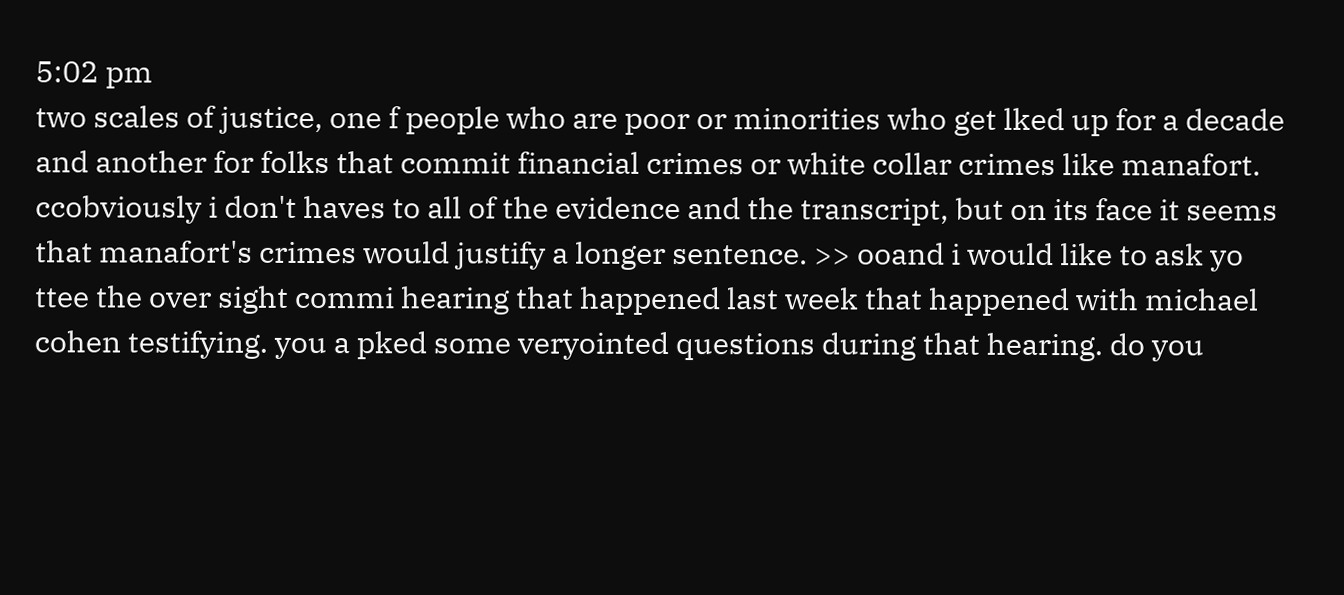5:02 pm
two scales of justice, one f people who are poor or minorities who get lked up for a decade and another for folks that commit financial crimes or white collar crimes like manafort. ccobviously i don't haves to all of the evidence and the transcript, but on its face it seems that manafort's crimes would justify a longer sentence. >> ooand i would like to ask yo ttee the over sight commi hearing that happened last week that happened with michael cohen testifying. you a pked some veryointed questions during that hearing. do you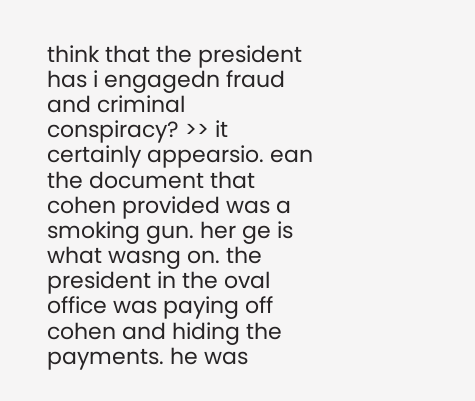think that the president has i engagedn fraud and criminal conspiracy? >> it certainly appearsio. ean the document that cohen provided was a smoking gun. her ge is what wasng on. the president in the oval office was paying off cohen and hiding the payments. he was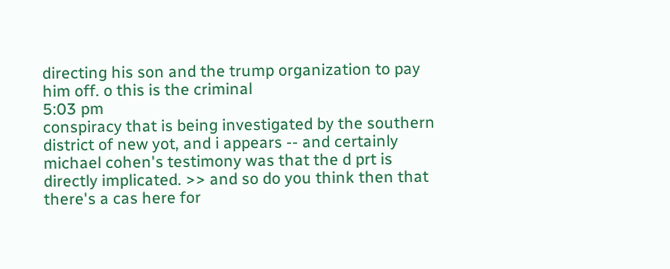directing his son and the trump organization to pay him off. o this is the criminal
5:03 pm
conspiracy that is being investigated by the southern district of new yot, and i appears -- and certainly michael cohen's testimony was that the d prt is directly implicated. >> and so do you think then that there's a cas here for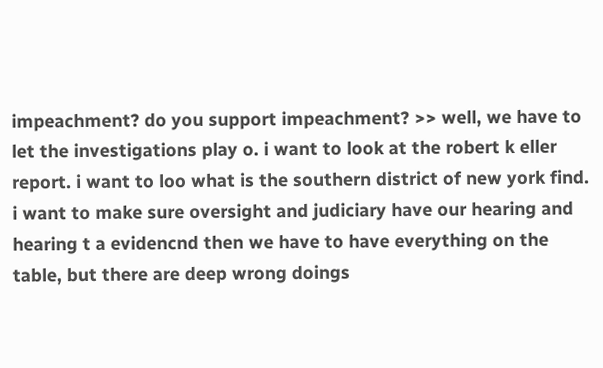impeachment? do you support impeachment? >> well, we have to let the investigations play o. i want to look at the robert k eller report. i want to loo what is the southern district of new york find. i want to make sure oversight and judiciary have our hearing and hearing t a evidencnd then we have to have everything on the table, but there are deep wrong doings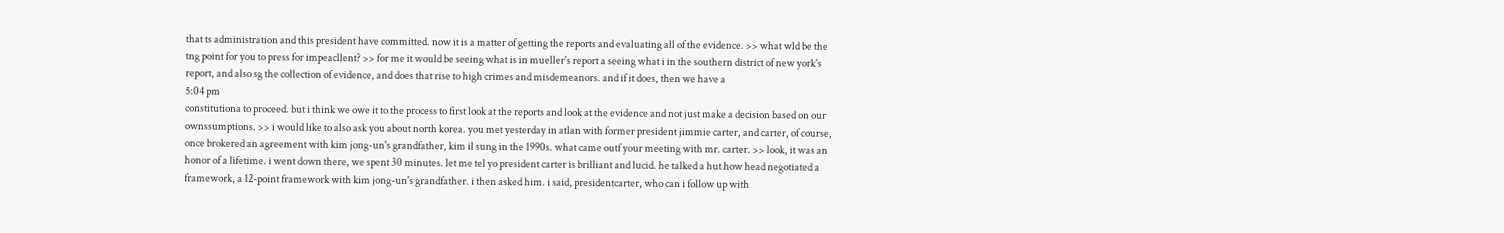that ts administration and this president have committed. now it is a matter of getting the reports and evaluating all of the evidence. >> what wld be the tng point for you to press for impeacllent? >> for me it would be seeing what is in mueller's report a seeing what i in the southern district of new york's report, and also sg the collection of evidence, and does that rise to high crimes and misdemeanors. and if it does, then we have a
5:04 pm
constitutiona to proceed. but i think we owe it to the process to first look at the reports and look at the evidence and not just make a decision based on our ownssumptions. >> i would like to also ask you about north korea. you met yesterday in atlan with former president jimmie carter, and carter, of course, once brokered an agreement with kim jong-un's grandfather, kim il sung in the 1990s. what came outf your meeting with mr. carter. >> look, it was an honor of a lifetime. i went down there, we spent 30 minutes. let me tel yo president carter is brilliant and lucid. he talked a hut how head negotiated a framework, a 12-point framework with kim jong-un's grandfather. i then asked him. i said, presidentcarter, who can i follow up with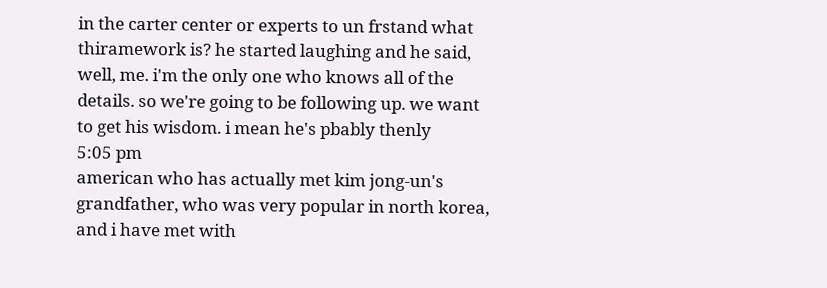in the carter center or experts to un frstand what thiramework is? he started laughing and he said, well, me. i'm the only one who knows all of the details. so we're going to be following up. we want to get his wisdom. i mean he's pbably thenly
5:05 pm
american who has actually met kim jong-un's grandfather, who was very popular in north korea, and i have met with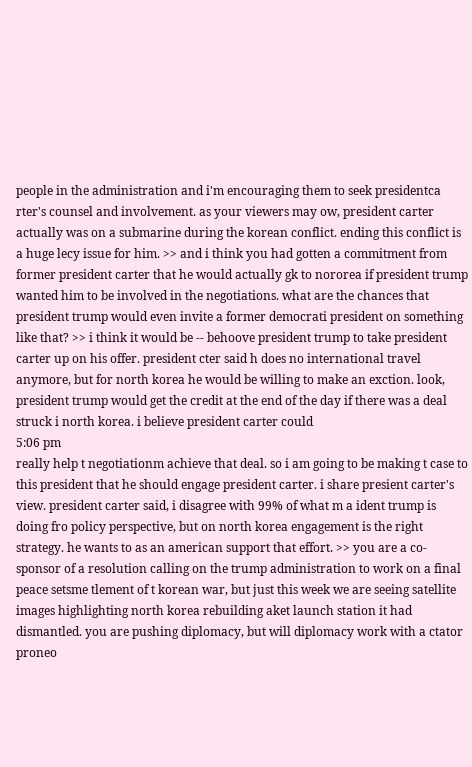people in the administration and i'm encouraging them to seek presidentca rter's counsel and involvement. as your viewers may ow, president carter actually was on a submarine during the korean conflict. ending this conflict is a huge lecy issue for him. >> and i think you had gotten a commitment from former president carter that he would actually gk to nororea if president trump wanted him to be involved in the negotiations. what are the chances that president trump would even invite a former democrati president on something like that? >> i think it would be -- behoove president trump to take president carter up on his offer. president cter said h does no international travel anymore, but for north korea he would be willing to make an exction. look, president trump would get the credit at the end of the day if there was a deal struck i north korea. i believe president carter could
5:06 pm
really help t negotiationm achieve that deal. so i am going to be making t case to this president that he should engage president carter. i share presient carter's view. president carter said, i disagree with 99% of what m a ident trump is doing fro policy perspective, but on north korea engagement is the right strategy. he wants to as an american support that effort. >> you are a co-sponsor of a resolution calling on the trump administration to work on a final peace setsme tlement of t korean war, but just this week we are seeing satellite images highlighting north korea rebuilding aket launch station it had dismantled. you are pushing diplomacy, but will diplomacy work with a ctator proneo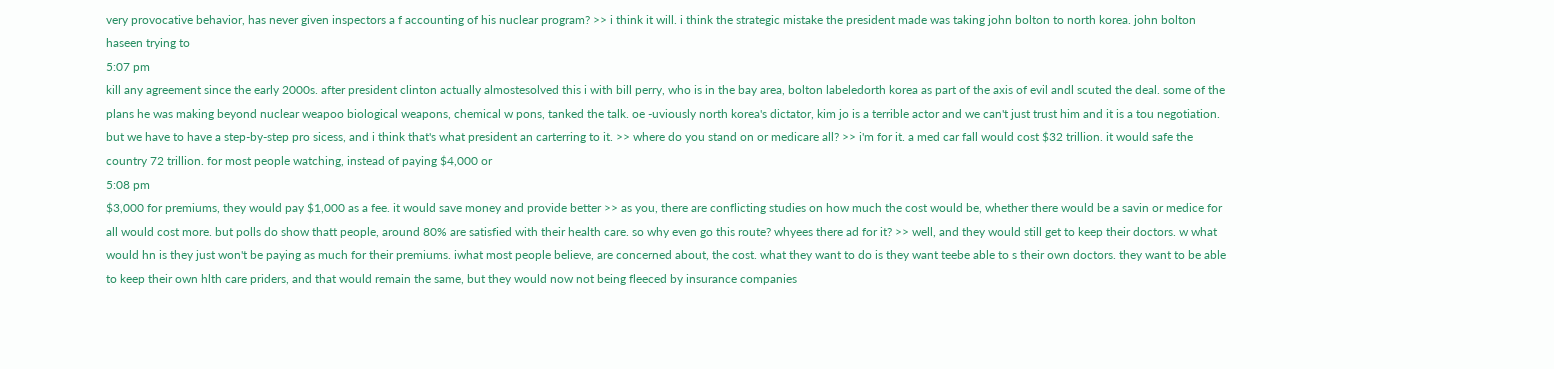very provocative behavior, has never given inspectors a f accounting of his nuclear program? >> i think it will. i think the strategic mistake the president made was taking john bolton to north korea. john bolton haseen trying to
5:07 pm
kill any agreement since the early 2000s. after president clinton actually almostesolved this i with bill perry, who is in the bay area, bolton labeledorth korea as part of the axis of evil andl scuted the deal. some of the plans he was making beyond nuclear weapoo biological weapons, chemical w pons, tanked the talk. oe -uviously north korea's dictator, kim jo is a terrible actor and we can't just trust him and it is a tou negotiation. but we have to have a step-by-step pro sicess, and i think that's what president an carterring to it. >> where do you stand on or medicare all? >> i'm for it. a med car fall would cost $32 trillion. it would safe the country 72 trillion. for most people watching, instead of paying $4,000 or
5:08 pm
$3,000 for premiums, they would pay $1,000 as a fee. it would save money and provide better >> as you, there are conflicting studies on how much the cost would be, whether there would be a savin or medice for all would cost more. but polls do show thatt people, around 80% are satisfied with their health care. so why even go this route? whyees there ad for it? >> well, and they would still get to keep their doctors. w what would hn is they just won't be paying as much for their premiums. iwhat most people believe, are concerned about, the cost. what they want to do is they want teebe able to s their own doctors. they want to be able to keep their own hlth care priders, and that would remain the same, but they would now not being fleeced by insurance companies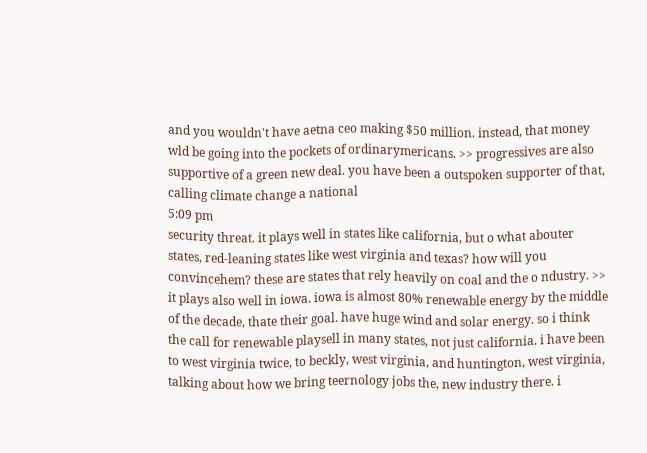and you wouldn't have aetna ceo making $50 million. instead, that money wld be going into the pockets of ordinarymericans. >> progressives are also supportive of a green new deal. you have been a outspoken supporter of that, calling climate change a national
5:09 pm
security threat. it plays well in states like california, but o what abouter states, red-leaning states like west virginia and texas? how will you convincehem? these are states that rely heavily on coal and the o ndustry. >> it plays also well in iowa. iowa is almost 80% renewable energy by the middle of the decade, thate their goal. have huge wind and solar energy. so i think the call for renewable playsell in many states, not just california. i have been to west virginia twice, to beckly, west virginia, and huntington, west virginia, talking about how we bring teernology jobs the, new industry there. i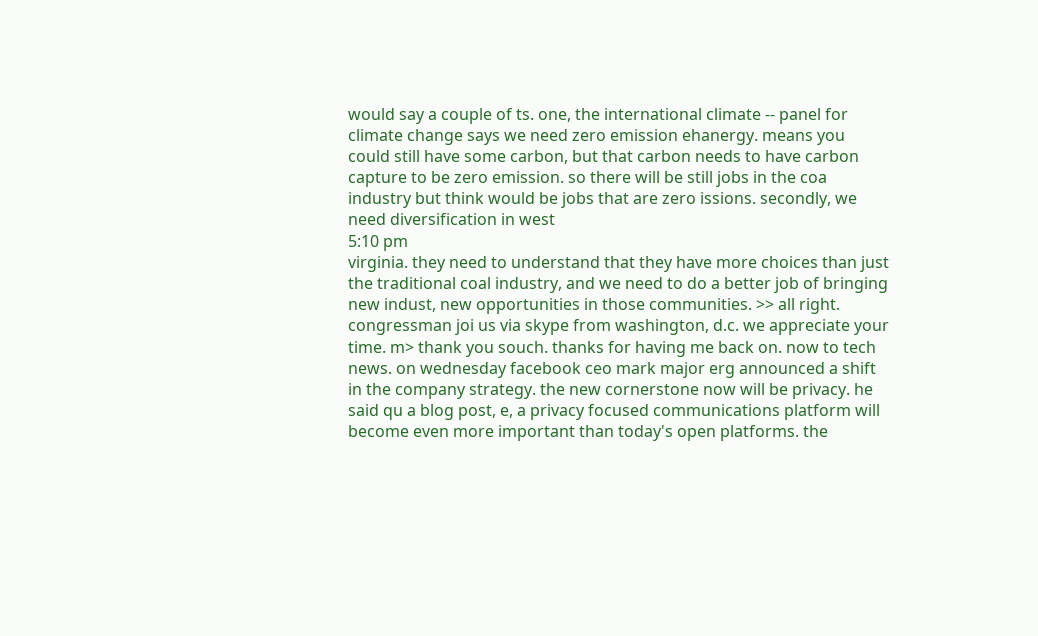would say a couple of ts. one, the international climate -- panel for climate change says we need zero emission ehanergy. means you could still have some carbon, but that carbon needs to have carbon capture to be zero emission. so there will be still jobs in the coa industry but think would be jobs that are zero issions. secondly, we need diversification in west
5:10 pm
virginia. they need to understand that they have more choices than just the traditional coal industry, and we need to do a better job of bringing new indust, new opportunities in those communities. >> all right. congressman joi us via skype from washington, d.c. we appreciate your time. m> thank you souch. thanks for having me back on. now to tech news. on wednesday facebook ceo mark major erg announced a shift in the company strategy. the new cornerstone now will be privacy. he said qu a blog post, e, a privacy focused communications platform will become even more important than today's open platforms. the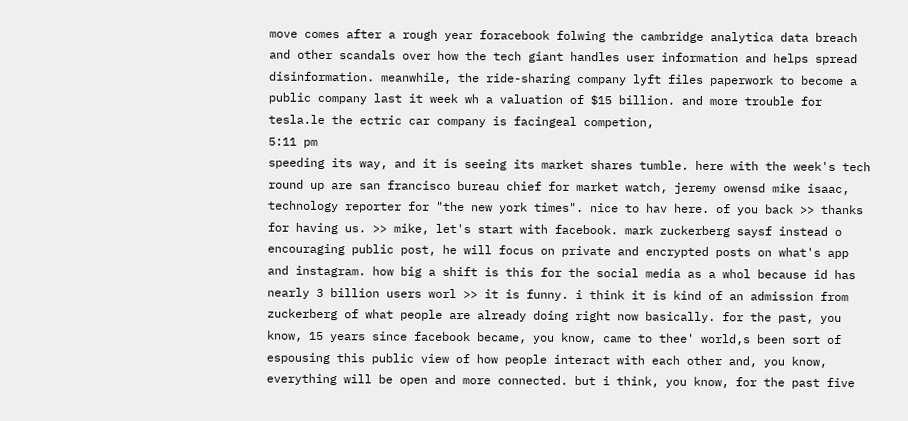move comes after a rough year foracebook folwing the cambridge analytica data breach and other scandals over how the tech giant handles user information and helps spread disinformation. meanwhile, the ride-sharing company lyft files paperwork to become a public company last it week wh a valuation of $15 billion. and more trouble for tesla.le the ectric car company is facingeal competion,
5:11 pm
speeding its way, and it is seeing its market shares tumble. here with the week's tech round up are san francisco bureau chief for market watch, jeremy owensd mike isaac, technology reporter for "the new york times". nice to hav here. of you back >> thanks for having us. >> mike, let's start with facebook. mark zuckerberg saysf instead o encouraging public post, he will focus on private and encrypted posts on what's app and instagram. how big a shift is this for the social media as a whol because id has nearly 3 billion users worl >> it is funny. i think it is kind of an admission from zuckerberg of what people are already doing right now basically. for the past, you know, 15 years since facebook became, you know, came to thee' world,s been sort of espousing this public view of how people interact with each other and, you know, everything will be open and more connected. but i think, you know, for the past five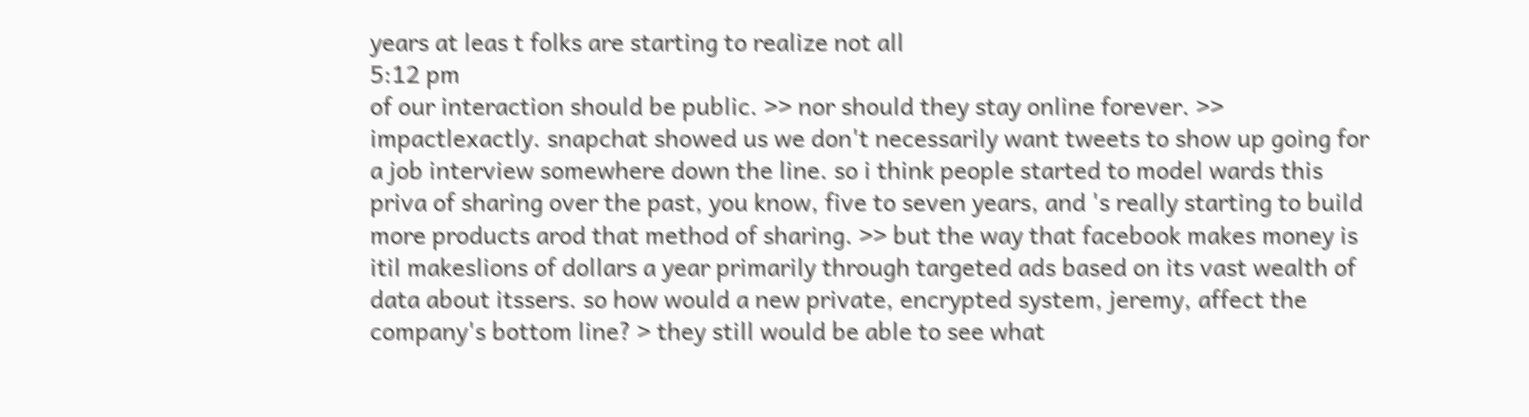years at leas t folks are starting to realize not all
5:12 pm
of our interaction should be public. >> nor should they stay online forever. >> impactlexactly. snapchat showed us we don't necessarily want tweets to show up going for a job interview somewhere down the line. so i think people started to model wards this priva of sharing over the past, you know, five to seven years, and 's really starting to build more products arod that method of sharing. >> but the way that facebook makes money is itil makeslions of dollars a year primarily through targeted ads based on its vast wealth of data about itssers. so how would a new private, encrypted system, jeremy, affect the company's bottom line? > they still would be able to see what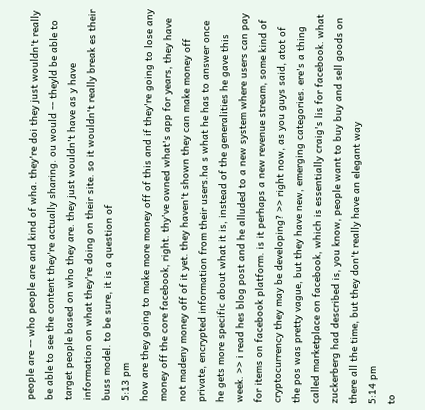people are -- who people are and kind of wha. they're doi they just wouldn't really be able to see the content they're actually sharing. ou would -- theyld be able to target people based on who they are. they just wouldn't have as y have information on what they're doing on their site. so it wouldn't really break es their buss model. to be sure, it is a question of
5:13 pm
how are they going to make more money off of this and if they're going to lose any money off the core facebook, right. thy've owned what's app for years, they have not madeny money off of it yet. they haven't shown they can make money off private, encrypted information from their users.ha s what he has to answer once he gets more specific about what it is, instead of the generalities he gave this week. >> i read hes blog post and he alluded to a new system where users can pay for items on facebook platform. is it perhaps a new revenue stream, some kind of cryptocurrency they may be developing? >> right now, as you guys said, atot of the pos was pretty vague, but they have new, emerging categories. ere's a thing called marketplace on facebook, which is essentially craig's lis for facebook. what zuckerberg had described is, you know, people want to buy buy and sell goods on there all the time, but they don't really have an elegant way
5:14 pm
to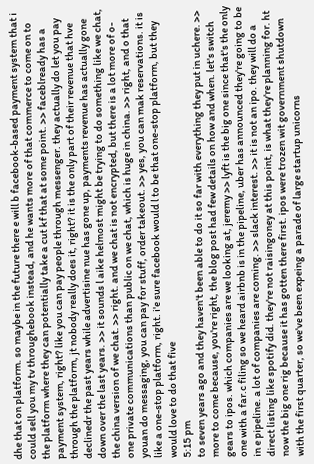dhe that on platform. so maybe in the future there e will b facebook-based payment system that i could sell you my tv throughebook instead, and he wants more of that commerce to come on to the platform where they can potentially take a cut kf that at some point. >> faceblready has a payment system, right? like you can pay people through messenger. they actually do let you pay through the platform, jt nobody really does it, right? it is the only part of their revenue that hve declinedr the past years while advertisine nue has gone up, payments revenue has actually gone down over the last years. >> it sounds l aike helmost might be trying to do something like we chat, the china version of we chat. >> right. and we chat is not encrypted, but there is a lot more of o-one private communications than public on we chat, which is huge in china. >> right, and o that youan do messaging, you can pay for stuff, order takeout. >> yes, you can mak reservations. it is like a one-stop platform, right. i'e sure facebook would l to be that one-stop platform, but they would love to do that five
5:15 pm
to seven years ago and they haven't been able to do it so far with everything they put in uchere. >> more to come because, you're right, the blog post had few details on how and when. let's switch gears to ipos. which companies are we looking at, jeremy >> lyft is the big one since that's the only one with a far.c filing so we heard airbnb is in the pipeline, uber has announced they're going to be in e pipeline. a lot of companies are coming. >> slack interest. >> it is not an ipo. they will do a direct listing like spotify did. they're not raisingoney at this point, is what they're planning for. ht now the big one rig because it has gotten there first. ipos were trozen wit government shutdown with the first quarter, so we've been expeing a parade of large startup unicorns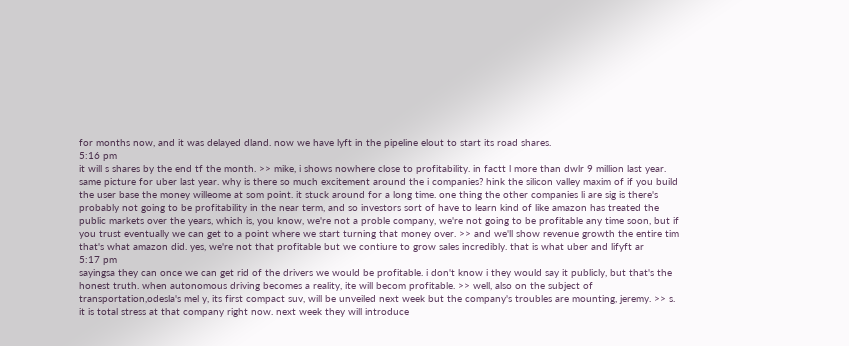for months now, and it was delayed dland. now we have lyft in the pipeline elout to start its road shares.
5:16 pm
it will s shares by the end tf the month. >> mike, i shows nowhere close to profitability. in factt l more than dwlr 9 million last year. same picture for uber last year. why is there so much excitement around the i companies? hink the silicon valley maxim of if you build the user base the money willeome at som point. it stuck around for a long time. one thing the other companies li are sig is there's probably not going to be profitability in the near term, and so investors sort of have to learn kind of like amazon has treated the public markets over the years, which is, you know, we're not a proble company, we're not going to be profitable any time soon, but if you trust eventually we can get to a point where we start turning that money over. >> and we'll show revenue growth the entire tim that's what amazon did. yes, we're not that profitable but we contiure to grow sales incredibly. that is what uber and lifyft ar
5:17 pm
sayingsa they can once we can get rid of the drivers we would be profitable. i don't know i they would say it publicly, but that's the honest truth. when autonomous driving becomes a reality, ite will becom profitable. >> well, also on the subject of transportation,odesla's mel y, its first compact suv, will be unveiled next week but the company's troubles are mounting, jeremy. >> s. it is total stress at that company right now. next week they will introduce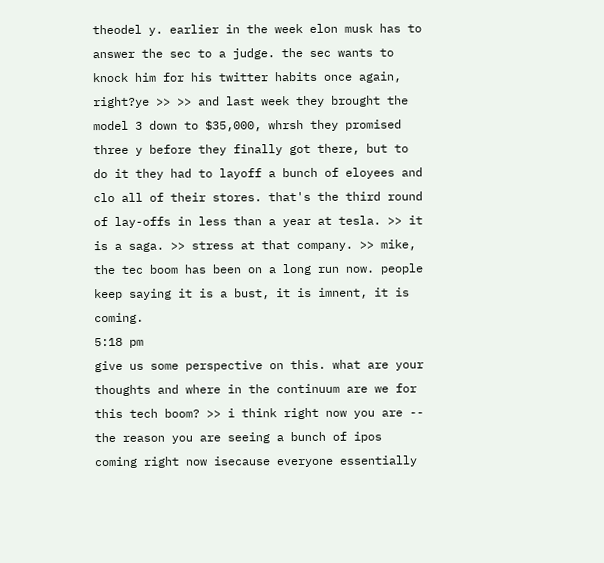theodel y. earlier in the week elon musk has to answer the sec to a judge. the sec wants to knock him for his twitter habits once again, right?ye >> >> and last week they brought the model 3 down to $35,000, whrsh they promised three y before they finally got there, but to do it they had to layoff a bunch of eloyees and clo all of their stores. that's the third round of lay-offs in less than a year at tesla. >> it is a saga. >> stress at that company. >> mike, the tec boom has been on a long run now. people keep saying it is a bust, it is imnent, it is coming.
5:18 pm
give us some perspective on this. what are your thoughts and where in the continuum are we for this tech boom? >> i think right now you are -- the reason you are seeing a bunch of ipos coming right now isecause everyone essentially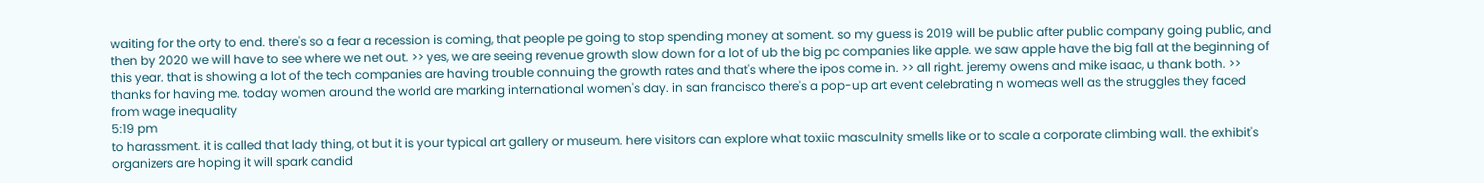waiting for the orty to end. there's so a fear a recession is coming, that people pe going to stop spending money at soment. so my guess is 2019 will be public after public company going public, and then by 2020 we will have to see where we net out. >> yes, we are seeing revenue growth slow down for a lot of ub the big pc companies like apple. we saw apple have the big fall at the beginning of this year. that is showing a lot of the tech companies are having trouble connuing the growth rates and that's where the ipos come in. >> all right. jeremy owens and mike isaac, u thank both. >> thanks for having me. today women around the world are marking international women's day. in san francisco there's a pop-up art event celebrating n womeas well as the struggles they faced from wage inequality
5:19 pm
to harassment. it is called that lady thing, ot but it is your typical art gallery or museum. here visitors can explore what toxiic masculnity smells like or to scale a corporate climbing wall. the exhibit's organizers are hoping it will spark candid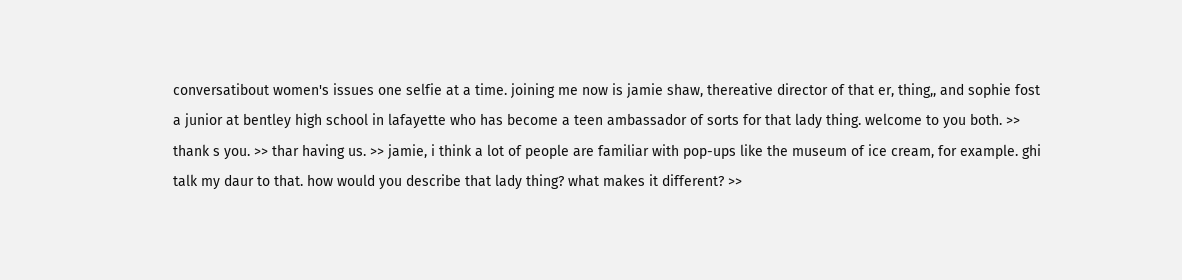conversatibout women's issues one selfie at a time. joining me now is jamie shaw, thereative director of that er, thing,, and sophie fost a junior at bentley high school in lafayette who has become a teen ambassador of sorts for that lady thing. welcome to you both. >> thank s you. >> thar having us. >> jamie, i think a lot of people are familiar with pop-ups like the museum of ice cream, for example. ghi talk my daur to that. how would you describe that lady thing? what makes it different? >>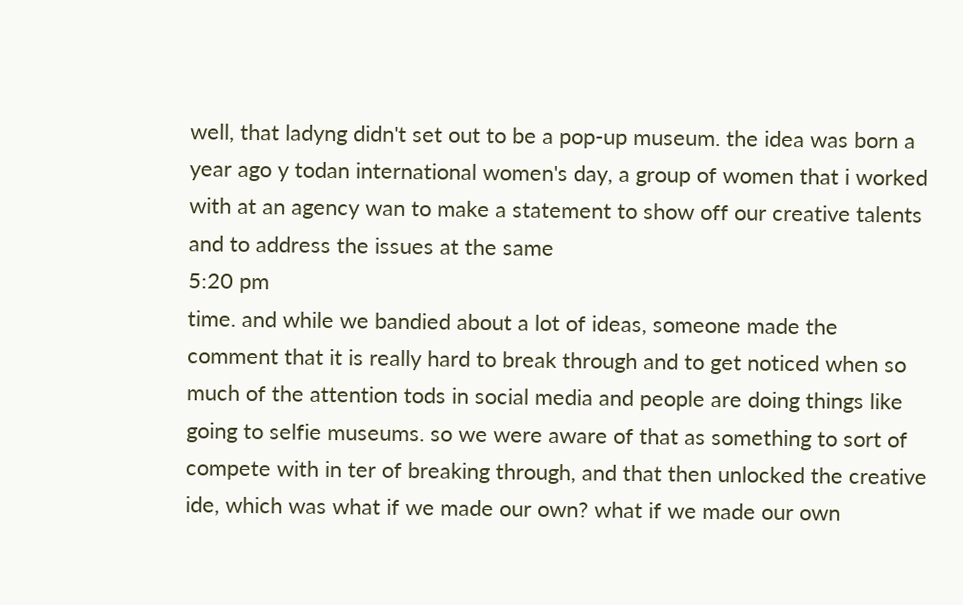well, that ladyng didn't set out to be a pop-up museum. the idea was born a year ago y todan international women's day, a group of women that i worked with at an agency wan to make a statement to show off our creative talents and to address the issues at the same
5:20 pm
time. and while we bandied about a lot of ideas, someone made the comment that it is really hard to break through and to get noticed when so much of the attention tods in social media and people are doing things like going to selfie museums. so we were aware of that as something to sort of compete with in ter of breaking through, and that then unlocked the creative ide, which was what if we made our own? what if we made our own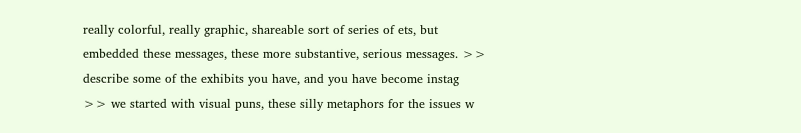really colorful, really graphic, shareable sort of series of ets, but embedded these messages, these more substantive, serious messages. >> describe some of the exhibits you have, and you have become instag >> we started with visual puns, these silly metaphors for the issues w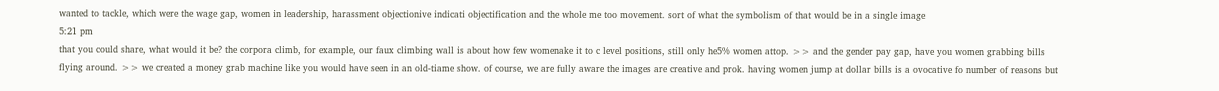wanted to tackle, which were the wage gap, women in leadership, harassment objectionive indicati objectification and the whole me too movement. sort of what the symbolism of that would be in a single image
5:21 pm
that you could share, what would it be? the corpora climb, for example, our faux climbing wall is about how few womenake it to c level positions, still only he5% women attop. >> and the gender pay gap, have you women grabbing bills flying around. >> we created a money grab machine like you would have seen in an old-tiame show. of course, we are fully aware the images are creative and prok. having women jump at dollar bills is a ovocative fo number of reasons but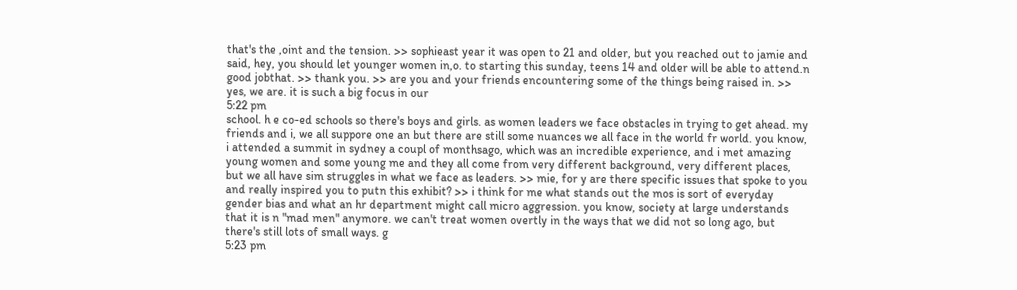that's the ,oint and the tension. >> sophieast year it was open to 21 and older, but you reached out to jamie and said, hey, you should let younger women in,o. to starting this sunday, teens 14 and older will be able to attend.n good jobthat. >> thank you. >> are you and your friends encountering some of the things being raised in. >> yes, we are. it is such a big focus in our
5:22 pm
school. h e co-ed schools so there's boys and girls. as women leaders we face obstacles in trying to get ahead. my friends and i, we all suppore one an but there are still some nuances we all face in the world fr world. you know, i attended a summit in sydney a coupl of monthsago, which was an incredible experience, and i met amazing young women and some young me and they all come from very different background, very different places, but we all have sim struggles in what we face as leaders. >> mie, for y are there specific issues that spoke to you and really inspired you to putn this exhibit? >> i think for me what stands out the mos is sort of everyday gender bias and what an hr department might call micro aggression. you know, society at large understands that it is n "mad men" anymore. we can't treat women overtly in the ways that we did not so long ago, but there's still lots of small ways. g
5:23 pm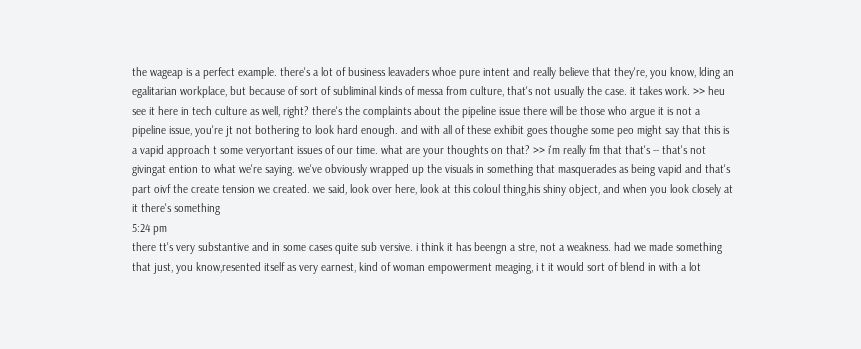the wageap is a perfect example. there's a lot of business leavaders whoe pure intent and really believe that they're, you know, lding an egalitarian workplace, but because of sort of subliminal kinds of messa from culture, that's not usually the case. it takes work. >> heu see it here in tech culture as well, right? there's the complaints about the pipeline issue there will be those who argue it is not a pipeline issue, you're jt not bothering to look hard enough. and with all of these exhibit goes thoughe some peo might say that this is a vapid approach t some veryortant issues of our time. what are your thoughts on that? >> i'm really fm that that's -- that's not givingat ention to what we're saying. we've obviously wrapped up the visuals in something that masquerades as being vapid and that's part oivf the create tension we created. we said, look over here, look at this coloul thing,his shiny object, and when you look closely at it there's something
5:24 pm
there tt's very substantive and in some cases quite sub versive. i think it has beengn a stre, not a weakness. had we made something that just, you know,resented itself as very earnest, kind of woman empowerment meaging, i t it would sort of blend in with a lot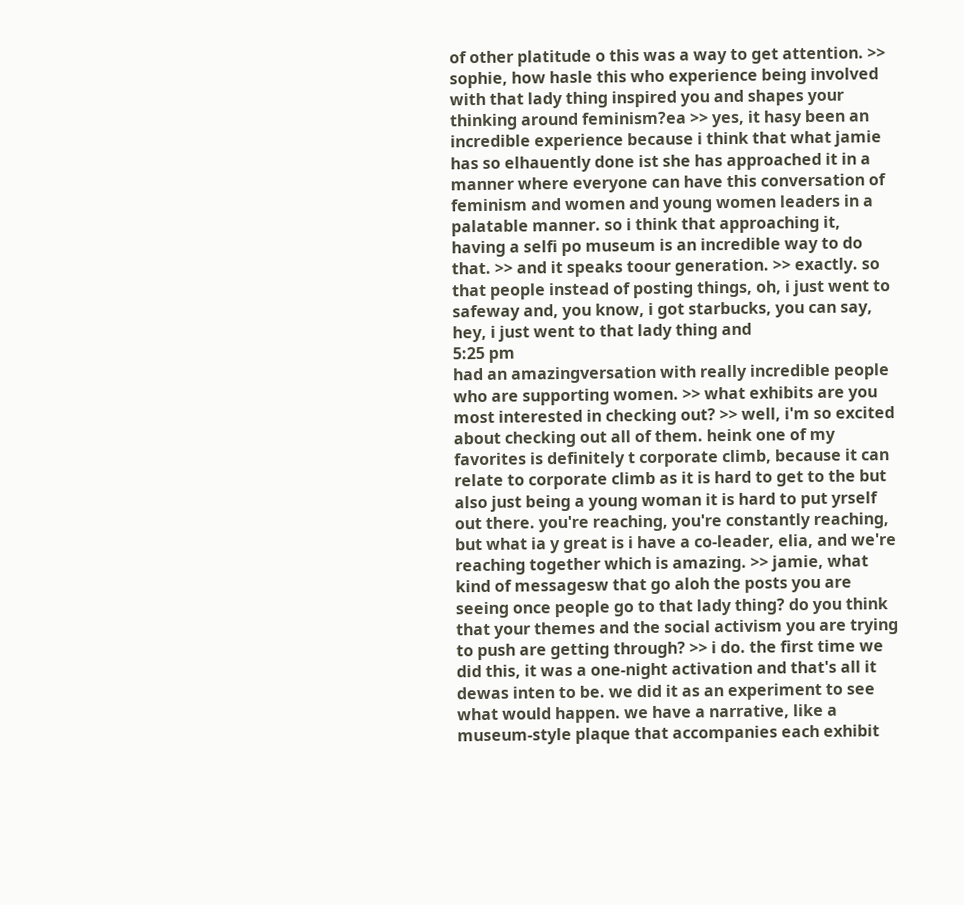of other platitude o this was a way to get attention. >> sophie, how hasle this who experience being involved with that lady thing inspired you and shapes your thinking around feminism?ea >> yes, it hasy been an incredible experience because i think that what jamie has so elhauently done ist she has approached it in a manner where everyone can have this conversation of feminism and women and young women leaders in a palatable manner. so i think that approaching it, having a selfi po museum is an incredible way to do that. >> and it speaks toour generation. >> exactly. so that people instead of posting things, oh, i just went to safeway and, you know, i got starbucks, you can say, hey, i just went to that lady thing and
5:25 pm
had an amazingversation with really incredible people who are supporting women. >> what exhibits are you most interested in checking out? >> well, i'm so excited about checking out all of them. heink one of my favorites is definitely t corporate climb, because it can relate to corporate climb as it is hard to get to the but also just being a young woman it is hard to put yrself out there. you're reaching, you're constantly reaching, but what ia y great is i have a co-leader, elia, and we're reaching together which is amazing. >> jamie, what kind of messagesw that go aloh the posts you are seeing once people go to that lady thing? do you think that your themes and the social activism you are trying to push are getting through? >> i do. the first time we did this, it was a one-night activation and that's all it dewas inten to be. we did it as an experiment to see what would happen. we have a narrative, like a museum-style plaque that accompanies each exhibit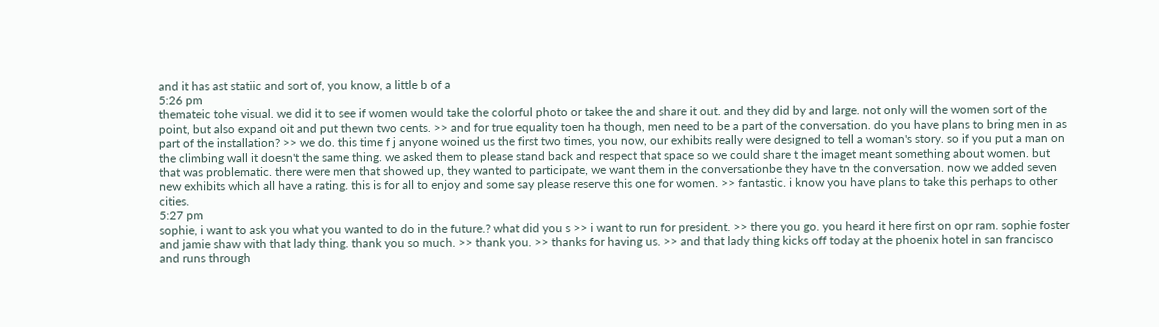and it has ast statiic and sort of, you know, a little b of a
5:26 pm
themateic tohe visual. we did it to see if women would take the colorful photo or takee the and share it out. and they did by and large. not only will the women sort of the point, but also expand oit and put thewn two cents. >> and for true equality toen ha though, men need to be a part of the conversation. do you have plans to bring men in as part of the installation? >> we do. this time f j anyone woined us the first two times, you now, our exhibits really were designed to tell a woman's story. so if you put a man on the climbing wall it doesn't the same thing. we asked them to please stand back and respect that space so we could share t the imaget meant something about women. but that was problematic. there were men that showed up, they wanted to participate, we want them in the conversationbe they have tn the conversation. now we added seven new exhibits which all have a rating. this is for all to enjoy and some say please reserve this one for women. >> fantastic. i know you have plans to take this perhaps to other cities.
5:27 pm
sophie, i want to ask you what you wanted to do in the future.? what did you s >> i want to run for president. >> there you go. you heard it here first on opr ram. sophie foster and jamie shaw with that lady thing. thank you so much. >> thank you. >> thanks for having us. >> and that lady thing kicks off today at the phoenix hotel in san francisco and runs through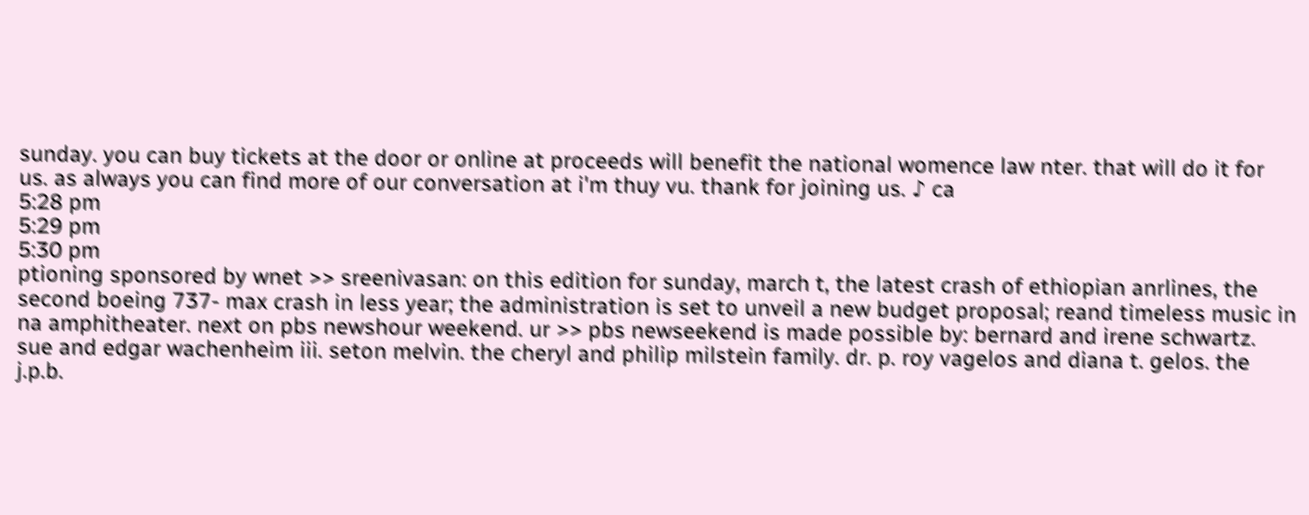sunday. you can buy tickets at the door or online at proceeds will benefit the national womence law nter. that will do it for us. as always you can find more of our conversation at i'm thuy vu. thank for joining us. ♪ ca
5:28 pm
5:29 pm
5:30 pm
ptioning sponsored by wnet >> sreenivasan: on this edition for sunday, march t, the latest crash of ethiopian anrlines, the second boeing 737- max crash in less year; the administration is set to unveil a new budget proposal; reand timeless music in na amphitheater. next on pbs newshour weekend. ur >> pbs newseekend is made possible by: bernard and irene schwartz. sue and edgar wachenheim iii. seton melvin. the cheryl and philip milstein family. dr. p. roy vagelos and diana t. gelos. the j.p.b.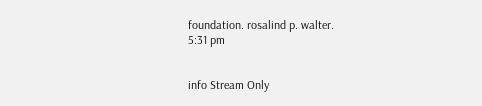foundation. rosalind p. walter.
5:31 pm


info Stream Only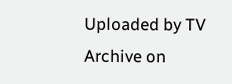Uploaded by TV Archive on